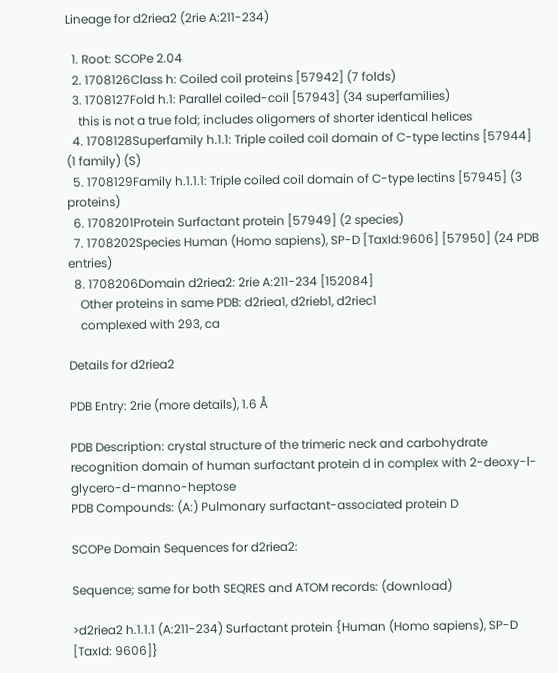Lineage for d2riea2 (2rie A:211-234)

  1. Root: SCOPe 2.04
  2. 1708126Class h: Coiled coil proteins [57942] (7 folds)
  3. 1708127Fold h.1: Parallel coiled-coil [57943] (34 superfamilies)
    this is not a true fold; includes oligomers of shorter identical helices
  4. 1708128Superfamily h.1.1: Triple coiled coil domain of C-type lectins [57944] (1 family) (S)
  5. 1708129Family h.1.1.1: Triple coiled coil domain of C-type lectins [57945] (3 proteins)
  6. 1708201Protein Surfactant protein [57949] (2 species)
  7. 1708202Species Human (Homo sapiens), SP-D [TaxId:9606] [57950] (24 PDB entries)
  8. 1708206Domain d2riea2: 2rie A:211-234 [152084]
    Other proteins in same PDB: d2riea1, d2rieb1, d2riec1
    complexed with 293, ca

Details for d2riea2

PDB Entry: 2rie (more details), 1.6 Å

PDB Description: crystal structure of the trimeric neck and carbohydrate recognition domain of human surfactant protein d in complex with 2-deoxy-l- glycero-d-manno-heptose
PDB Compounds: (A:) Pulmonary surfactant-associated protein D

SCOPe Domain Sequences for d2riea2:

Sequence; same for both SEQRES and ATOM records: (download)

>d2riea2 h.1.1.1 (A:211-234) Surfactant protein {Human (Homo sapiens), SP-D [TaxId: 9606]}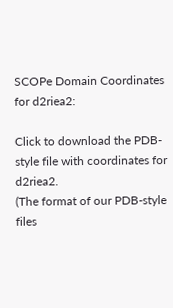SCOPe Domain Coordinates for d2riea2:

Click to download the PDB-style file with coordinates for d2riea2.
(The format of our PDB-style files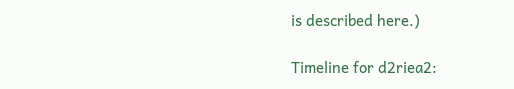is described here.)

Timeline for d2riea2: